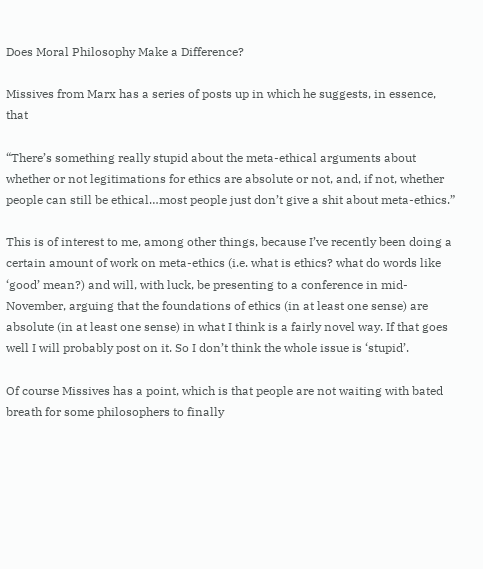Does Moral Philosophy Make a Difference?

Missives from Marx has a series of posts up in which he suggests, in essence, that

“There’s something really stupid about the meta-ethical arguments about whether or not legitimations for ethics are absolute or not, and, if not, whether people can still be ethical…most people just don’t give a shit about meta-ethics.”

This is of interest to me, among other things, because I’ve recently been doing a certain amount of work on meta-ethics (i.e. what is ethics? what do words like ‘good’ mean?) and will, with luck, be presenting to a conference in mid-November, arguing that the foundations of ethics (in at least one sense) are absolute (in at least one sense) in what I think is a fairly novel way. If that goes well I will probably post on it. So I don’t think the whole issue is ‘stupid’.

Of course Missives has a point, which is that people are not waiting with bated breath for some philosophers to finally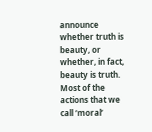announce whether truth is beauty, or whether, in fact, beauty is truth. Most of the actions that we call ‘moral’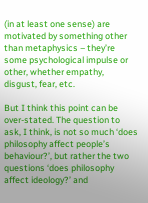(in at least one sense) are motivated by something other than metaphysics – they’re some psychological impulse or other, whether empathy, disgust, fear, etc.

But I think this point can be over-stated. The question to ask, I think, is not so much ‘does philosophy affect people’s behaviour?’, but rather the two questions ‘does philosophy affect ideology?’ and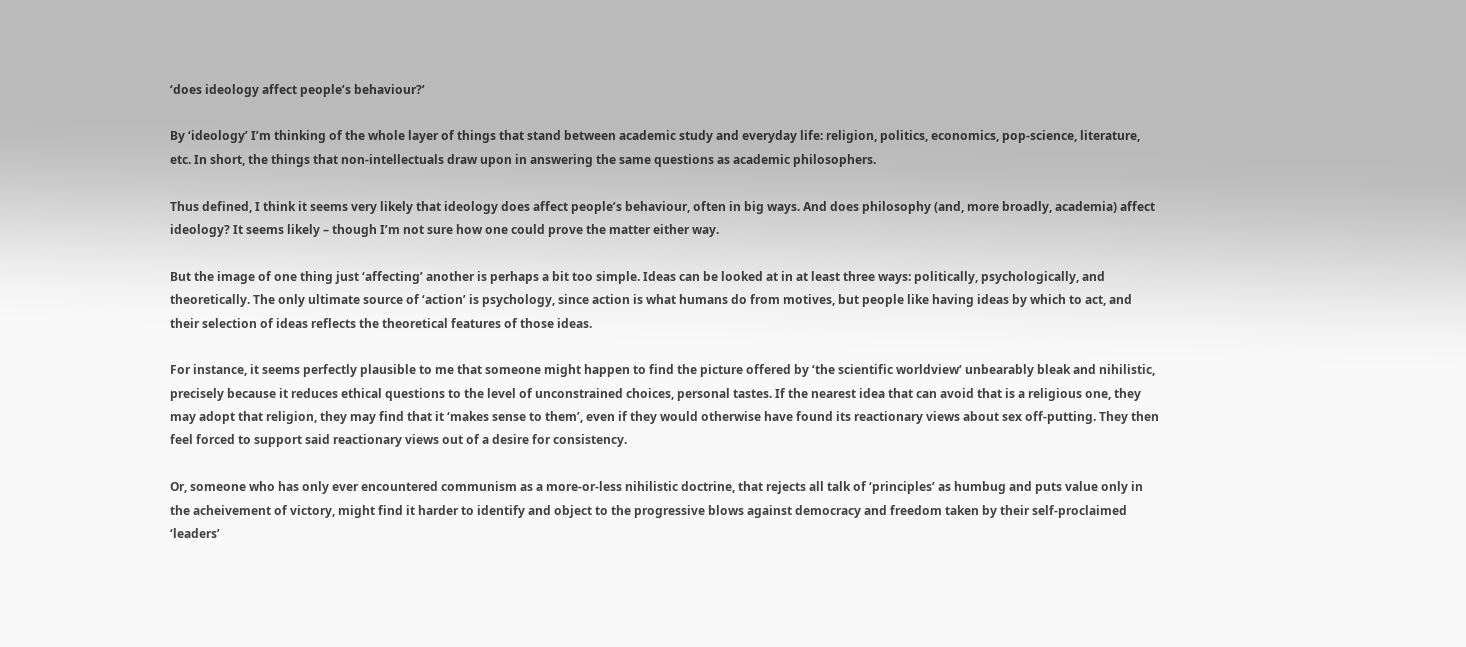‘does ideology affect people’s behaviour?’

By ‘ideology’ I’m thinking of the whole layer of things that stand between academic study and everyday life: religion, politics, economics, pop-science, literature, etc. In short, the things that non-intellectuals draw upon in answering the same questions as academic philosophers.

Thus defined, I think it seems very likely that ideology does affect people’s behaviour, often in big ways. And does philosophy (and, more broadly, academia) affect ideology? It seems likely – though I’m not sure how one could prove the matter either way.

But the image of one thing just ‘affecting’ another is perhaps a bit too simple. Ideas can be looked at in at least three ways: politically, psychologically, and theoretically. The only ultimate source of ‘action’ is psychology, since action is what humans do from motives, but people like having ideas by which to act, and their selection of ideas reflects the theoretical features of those ideas.

For instance, it seems perfectly plausible to me that someone might happen to find the picture offered by ‘the scientific worldview’ unbearably bleak and nihilistic, precisely because it reduces ethical questions to the level of unconstrained choices, personal tastes. If the nearest idea that can avoid that is a religious one, they may adopt that religion, they may find that it ‘makes sense to them’, even if they would otherwise have found its reactionary views about sex off-putting. They then feel forced to support said reactionary views out of a desire for consistency.

Or, someone who has only ever encountered communism as a more-or-less nihilistic doctrine, that rejects all talk of ‘principles’ as humbug and puts value only in the acheivement of victory, might find it harder to identify and object to the progressive blows against democracy and freedom taken by their self-proclaimed ‘leaders’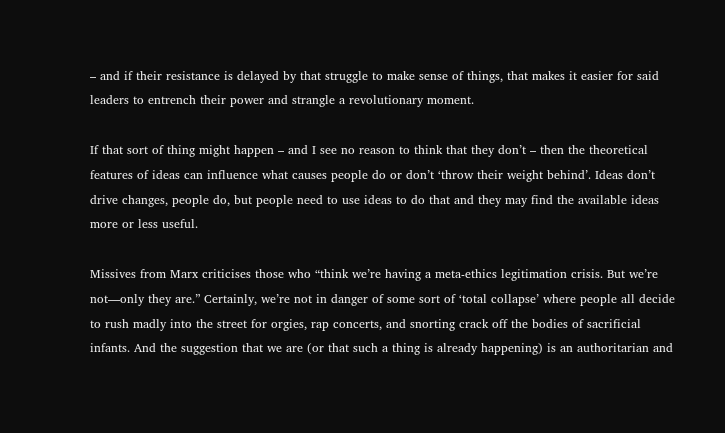– and if their resistance is delayed by that struggle to make sense of things, that makes it easier for said leaders to entrench their power and strangle a revolutionary moment.

If that sort of thing might happen – and I see no reason to think that they don’t – then the theoretical features of ideas can influence what causes people do or don’t ‘throw their weight behind’. Ideas don’t drive changes, people do, but people need to use ideas to do that and they may find the available ideas more or less useful.

Missives from Marx criticises those who “think we’re having a meta-ethics legitimation crisis. But we’re not—only they are.” Certainly, we’re not in danger of some sort of ‘total collapse’ where people all decide to rush madly into the street for orgies, rap concerts, and snorting crack off the bodies of sacrificial infants. And the suggestion that we are (or that such a thing is already happening) is an authoritarian and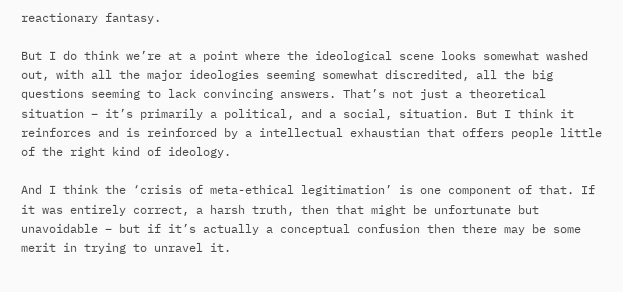reactionary fantasy.

But I do think we’re at a point where the ideological scene looks somewhat washed out, with all the major ideologies seeming somewhat discredited, all the big questions seeming to lack convincing answers. That’s not just a theoretical situation – it’s primarily a political, and a social, situation. But I think it reinforces and is reinforced by a intellectual exhaustian that offers people little of the right kind of ideology.

And I think the ‘crisis of meta-ethical legitimation’ is one component of that. If it was entirely correct, a harsh truth, then that might be unfortunate but unavoidable – but if it’s actually a conceptual confusion then there may be some merit in trying to unravel it.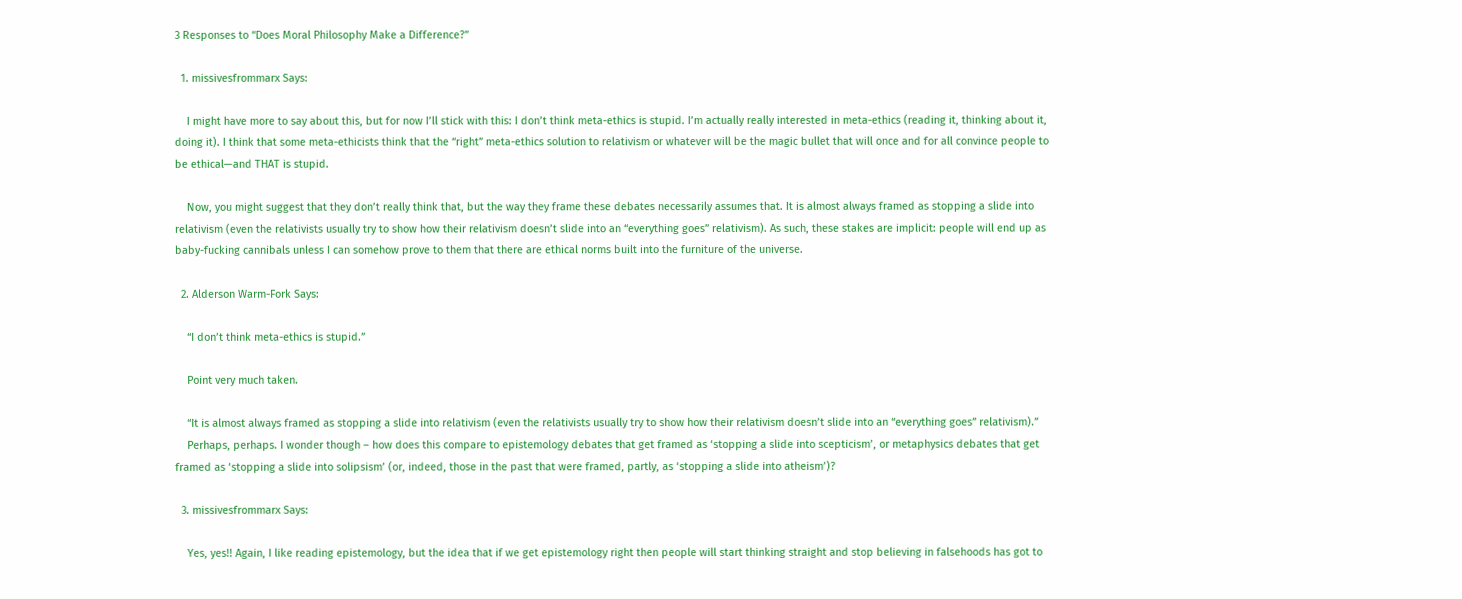3 Responses to “Does Moral Philosophy Make a Difference?”

  1. missivesfrommarx Says:

    I might have more to say about this, but for now I’ll stick with this: I don’t think meta-ethics is stupid. I’m actually really interested in meta-ethics (reading it, thinking about it, doing it). I think that some meta-ethicists think that the “right” meta-ethics solution to relativism or whatever will be the magic bullet that will once and for all convince people to be ethical—and THAT is stupid.

    Now, you might suggest that they don’t really think that, but the way they frame these debates necessarily assumes that. It is almost always framed as stopping a slide into relativism (even the relativists usually try to show how their relativism doesn’t slide into an “everything goes” relativism). As such, these stakes are implicit: people will end up as baby-fucking cannibals unless I can somehow prove to them that there are ethical norms built into the furniture of the universe.

  2. Alderson Warm-Fork Says:

    “I don’t think meta-ethics is stupid.”

    Point very much taken.

    “It is almost always framed as stopping a slide into relativism (even the relativists usually try to show how their relativism doesn’t slide into an “everything goes” relativism).”
    Perhaps, perhaps. I wonder though – how does this compare to epistemology debates that get framed as ‘stopping a slide into scepticism’, or metaphysics debates that get framed as ‘stopping a slide into solipsism’ (or, indeed, those in the past that were framed, partly, as ‘stopping a slide into atheism’)?

  3. missivesfrommarx Says:

    Yes, yes!! Again, I like reading epistemology, but the idea that if we get epistemology right then people will start thinking straight and stop believing in falsehoods has got to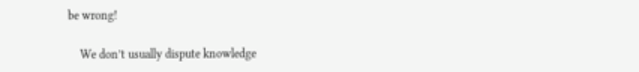be wrong!

    We don’t usually dispute knowledge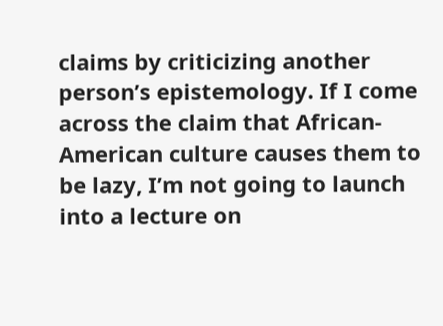claims by criticizing another person’s epistemology. If I come across the claim that African-American culture causes them to be lazy, I’m not going to launch into a lecture on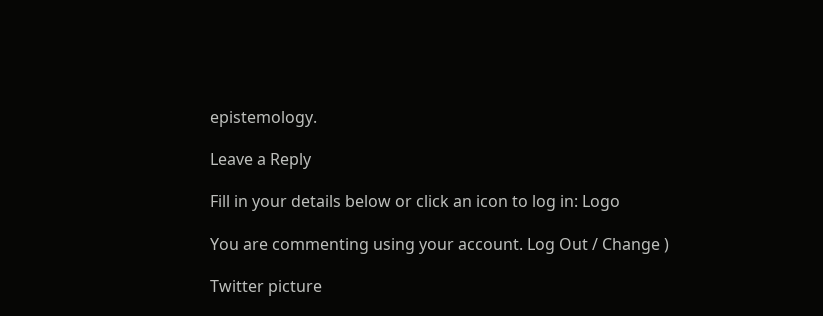epistemology.

Leave a Reply

Fill in your details below or click an icon to log in: Logo

You are commenting using your account. Log Out / Change )

Twitter picture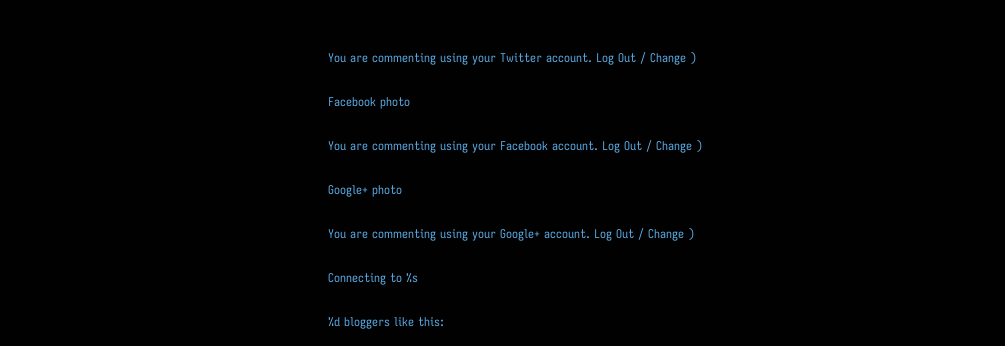You are commenting using your Twitter account. Log Out / Change )

Facebook photo

You are commenting using your Facebook account. Log Out / Change )

Google+ photo

You are commenting using your Google+ account. Log Out / Change )

Connecting to %s

%d bloggers like this: